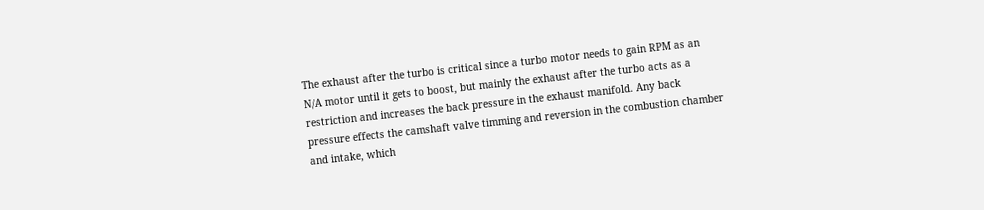The exhaust after the turbo is critical since a turbo motor needs to gain RPM as an N/A motor until it gets to boost, but mainly the exhaust after the turbo acts as a restriction and increases the back pressure in the exhaust manifold. Any back pressure effects the camshaft valve timming and reversion in the combustion chamber and intake, which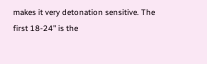makes it very detonation sensitive. The first 18-24" is the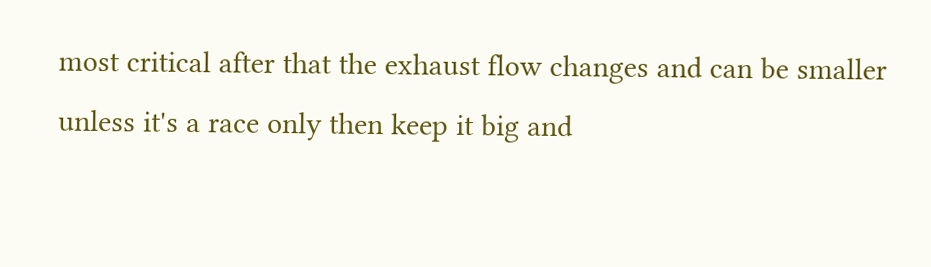most critical after that the exhaust flow changes and can be smaller unless it's a race only then keep it big and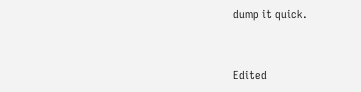dump it quick.


Edited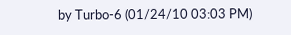by Turbo-6 (01/24/10 03:03 PM)